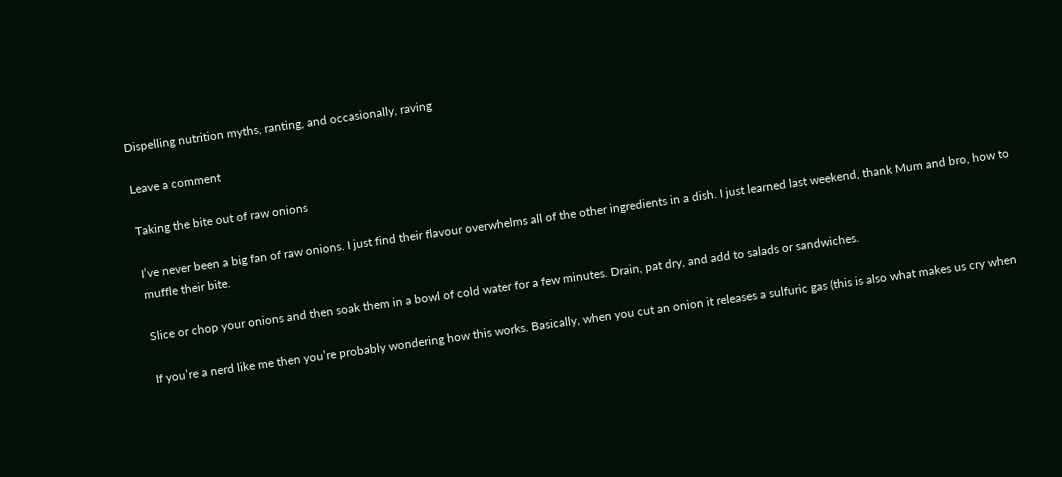Dispelling nutrition myths, ranting, and occasionally, raving

Leave a comment

Taking the bite out of raw onions

I’ve never been a big fan of raw onions. I just find their flavour overwhelms all of the other ingredients in a dish. I just learned last weekend, thank Mum and bro, how to muffle their bite.

Slice or chop your onions and then soak them in a bowl of cold water for a few minutes. Drain, pat dry, and add to salads or sandwiches.

If you’re a nerd like me then you’re probably wondering how this works. Basically, when you cut an onion it releases a sulfuric gas (this is also what makes us cry when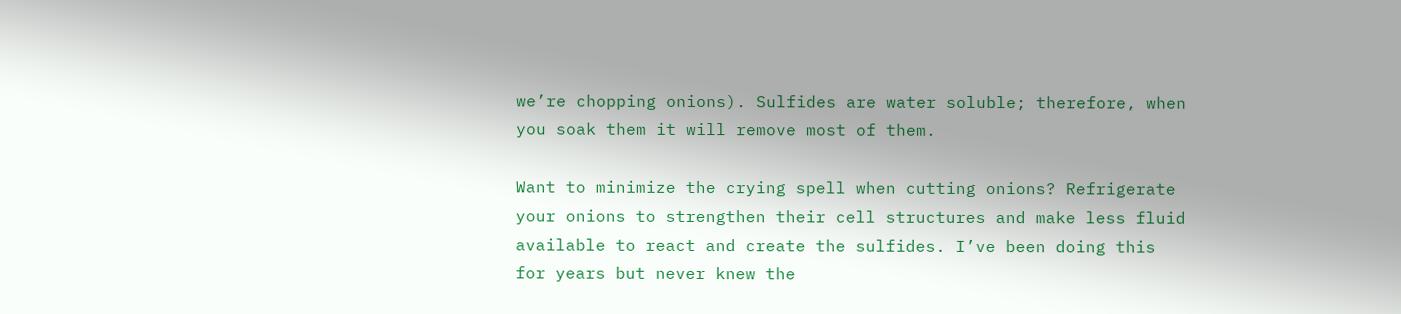we’re chopping onions). Sulfides are water soluble; therefore, when you soak them it will remove most of them.

Want to minimize the crying spell when cutting onions? Refrigerate your onions to strengthen their cell structures and make less fluid available to react and create the sulfides. I’ve been doing this for years but never knew the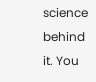science behind it. You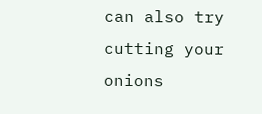can also try cutting your onions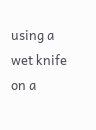using a wet knife on a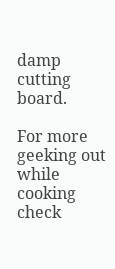damp cutting board.

For more geeking out while cooking check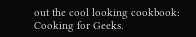out the cool looking cookbook: Cooking for Geeks.